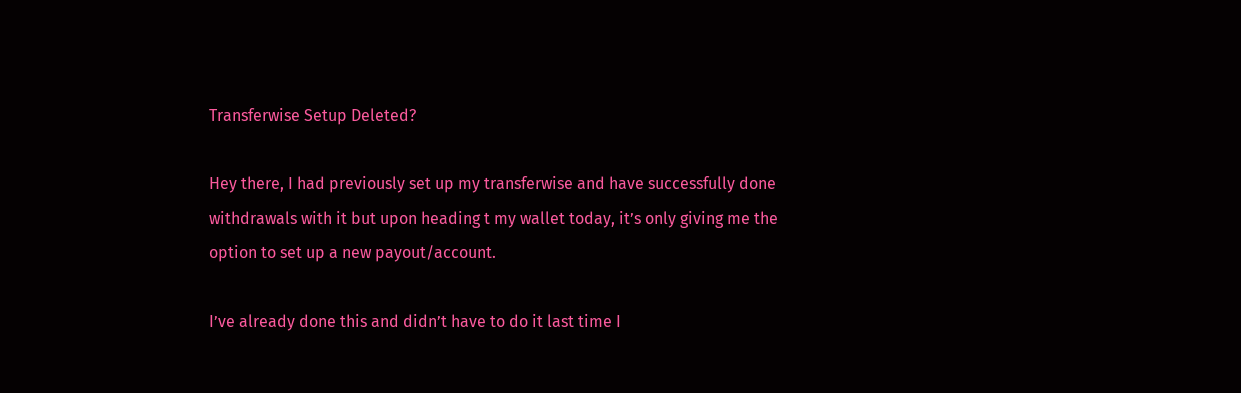Transferwise Setup Deleted?

Hey there, I had previously set up my transferwise and have successfully done withdrawals with it but upon heading t my wallet today, it’s only giving me the option to set up a new payout/account.

I’ve already done this and didn’t have to do it last time I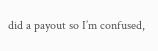did a payout so I’m confused,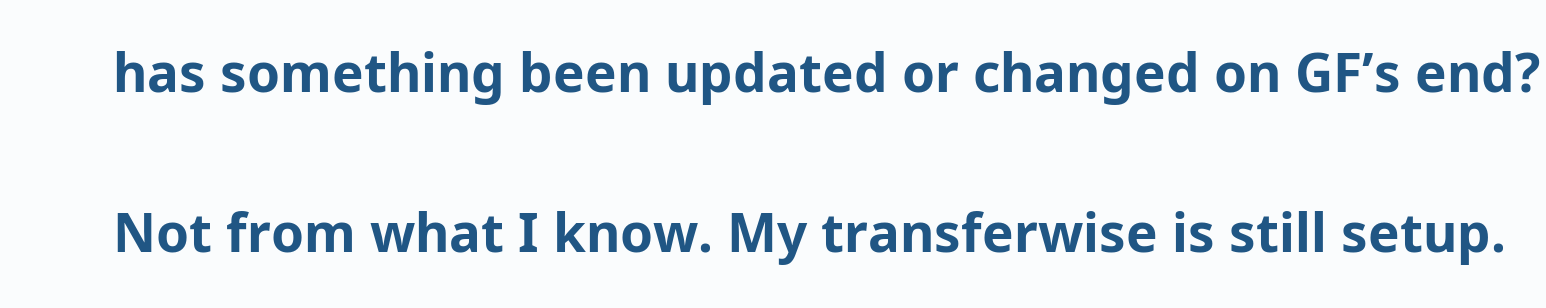has something been updated or changed on GF’s end?

Not from what I know. My transferwise is still setup.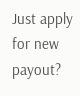Just apply for new payout?